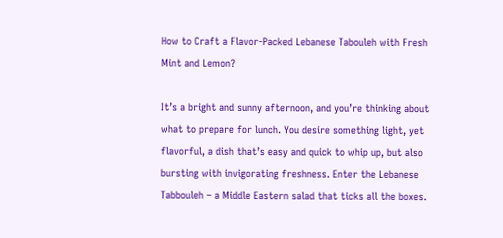How to Craft a Flavor-Packed Lebanese Tabouleh with Fresh Mint and Lemon?

It’s a bright and sunny afternoon, and you’re thinking about what to prepare for lunch. You desire something light, yet flavorful, a dish that’s easy and quick to whip up, but also bursting with invigorating freshness. Enter the Lebanese Tabbouleh – a Middle Eastern salad that ticks all the boxes.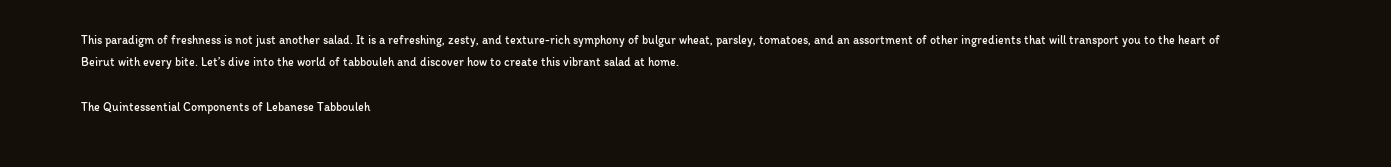This paradigm of freshness is not just another salad. It is a refreshing, zesty, and texture-rich symphony of bulgur wheat, parsley, tomatoes, and an assortment of other ingredients that will transport you to the heart of Beirut with every bite. Let’s dive into the world of tabbouleh and discover how to create this vibrant salad at home.

The Quintessential Components of Lebanese Tabbouleh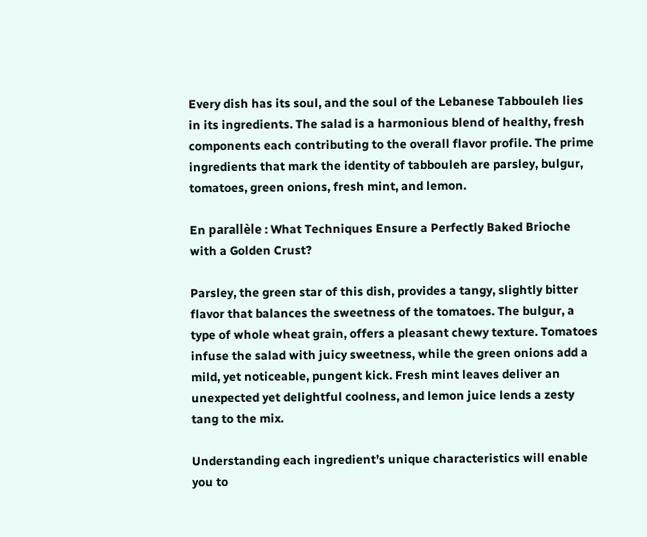Every dish has its soul, and the soul of the Lebanese Tabbouleh lies in its ingredients. The salad is a harmonious blend of healthy, fresh components each contributing to the overall flavor profile. The prime ingredients that mark the identity of tabbouleh are parsley, bulgur, tomatoes, green onions, fresh mint, and lemon.

En parallèle : What Techniques Ensure a Perfectly Baked Brioche with a Golden Crust?

Parsley, the green star of this dish, provides a tangy, slightly bitter flavor that balances the sweetness of the tomatoes. The bulgur, a type of whole wheat grain, offers a pleasant chewy texture. Tomatoes infuse the salad with juicy sweetness, while the green onions add a mild, yet noticeable, pungent kick. Fresh mint leaves deliver an unexpected yet delightful coolness, and lemon juice lends a zesty tang to the mix.

Understanding each ingredient’s unique characteristics will enable you to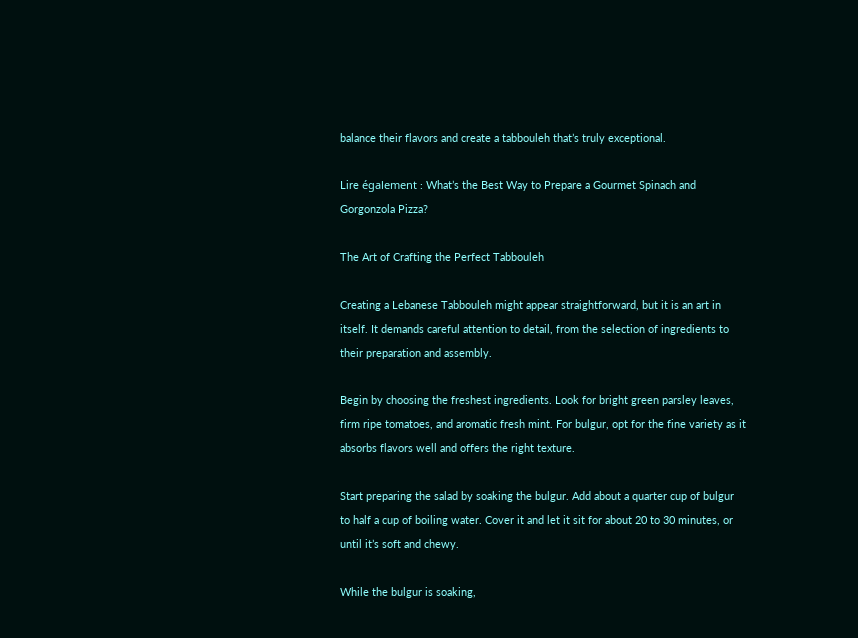balance their flavors and create a tabbouleh that’s truly exceptional.

Lire également : What’s the Best Way to Prepare a Gourmet Spinach and Gorgonzola Pizza?

The Art of Crafting the Perfect Tabbouleh

Creating a Lebanese Tabbouleh might appear straightforward, but it is an art in itself. It demands careful attention to detail, from the selection of ingredients to their preparation and assembly.

Begin by choosing the freshest ingredients. Look for bright green parsley leaves, firm ripe tomatoes, and aromatic fresh mint. For bulgur, opt for the fine variety as it absorbs flavors well and offers the right texture.

Start preparing the salad by soaking the bulgur. Add about a quarter cup of bulgur to half a cup of boiling water. Cover it and let it sit for about 20 to 30 minutes, or until it’s soft and chewy.

While the bulgur is soaking,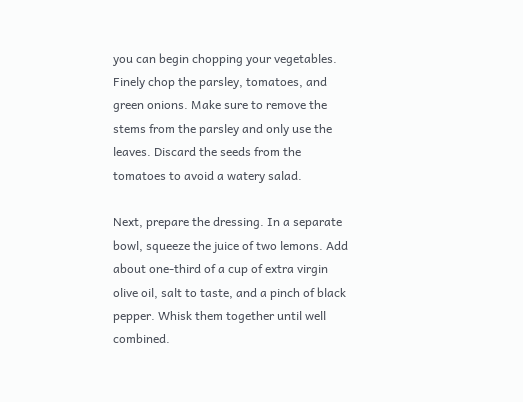you can begin chopping your vegetables. Finely chop the parsley, tomatoes, and green onions. Make sure to remove the stems from the parsley and only use the leaves. Discard the seeds from the tomatoes to avoid a watery salad.

Next, prepare the dressing. In a separate bowl, squeeze the juice of two lemons. Add about one-third of a cup of extra virgin olive oil, salt to taste, and a pinch of black pepper. Whisk them together until well combined.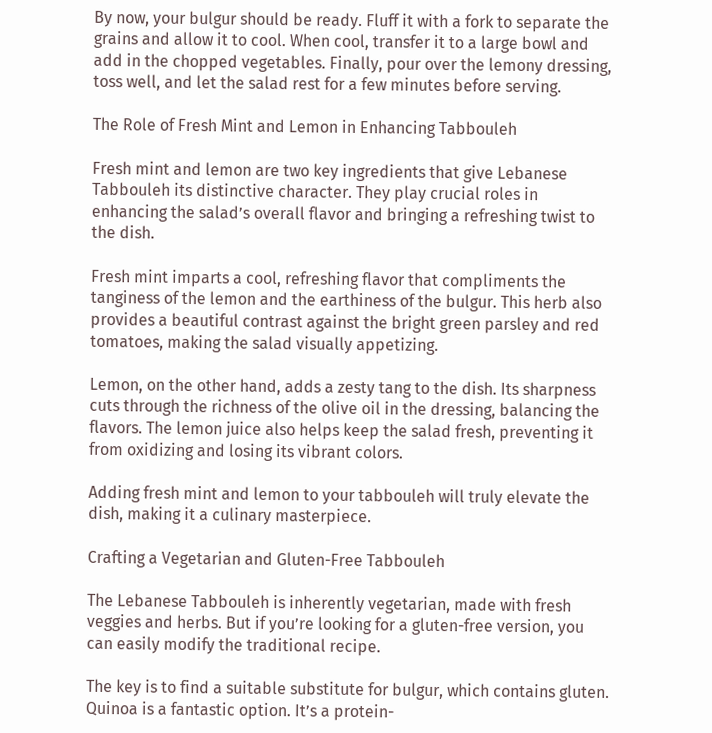By now, your bulgur should be ready. Fluff it with a fork to separate the grains and allow it to cool. When cool, transfer it to a large bowl and add in the chopped vegetables. Finally, pour over the lemony dressing, toss well, and let the salad rest for a few minutes before serving.

The Role of Fresh Mint and Lemon in Enhancing Tabbouleh

Fresh mint and lemon are two key ingredients that give Lebanese Tabbouleh its distinctive character. They play crucial roles in enhancing the salad’s overall flavor and bringing a refreshing twist to the dish.

Fresh mint imparts a cool, refreshing flavor that compliments the tanginess of the lemon and the earthiness of the bulgur. This herb also provides a beautiful contrast against the bright green parsley and red tomatoes, making the salad visually appetizing.

Lemon, on the other hand, adds a zesty tang to the dish. Its sharpness cuts through the richness of the olive oil in the dressing, balancing the flavors. The lemon juice also helps keep the salad fresh, preventing it from oxidizing and losing its vibrant colors.

Adding fresh mint and lemon to your tabbouleh will truly elevate the dish, making it a culinary masterpiece.

Crafting a Vegetarian and Gluten-Free Tabbouleh

The Lebanese Tabbouleh is inherently vegetarian, made with fresh veggies and herbs. But if you’re looking for a gluten-free version, you can easily modify the traditional recipe.

The key is to find a suitable substitute for bulgur, which contains gluten. Quinoa is a fantastic option. It’s a protein-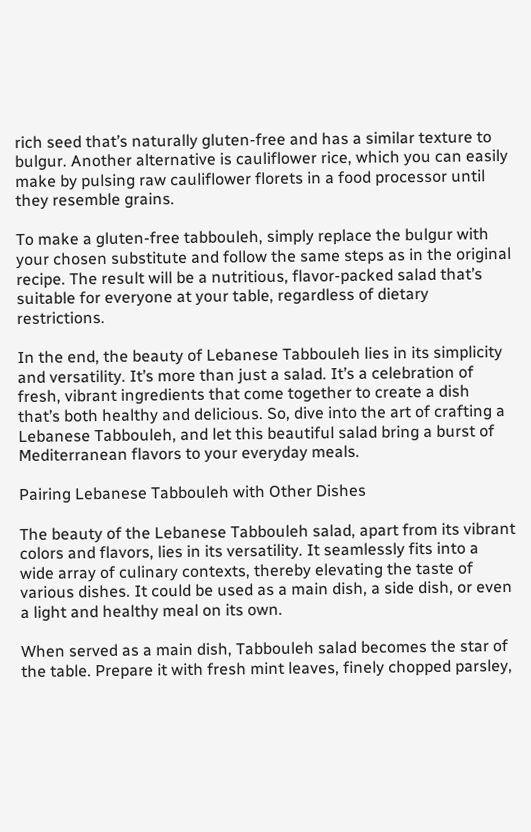rich seed that’s naturally gluten-free and has a similar texture to bulgur. Another alternative is cauliflower rice, which you can easily make by pulsing raw cauliflower florets in a food processor until they resemble grains.

To make a gluten-free tabbouleh, simply replace the bulgur with your chosen substitute and follow the same steps as in the original recipe. The result will be a nutritious, flavor-packed salad that’s suitable for everyone at your table, regardless of dietary restrictions.

In the end, the beauty of Lebanese Tabbouleh lies in its simplicity and versatility. It’s more than just a salad. It’s a celebration of fresh, vibrant ingredients that come together to create a dish that’s both healthy and delicious. So, dive into the art of crafting a Lebanese Tabbouleh, and let this beautiful salad bring a burst of Mediterranean flavors to your everyday meals.

Pairing Lebanese Tabbouleh with Other Dishes

The beauty of the Lebanese Tabbouleh salad, apart from its vibrant colors and flavors, lies in its versatility. It seamlessly fits into a wide array of culinary contexts, thereby elevating the taste of various dishes. It could be used as a main dish, a side dish, or even a light and healthy meal on its own.

When served as a main dish, Tabbouleh salad becomes the star of the table. Prepare it with fresh mint leaves, finely chopped parsley,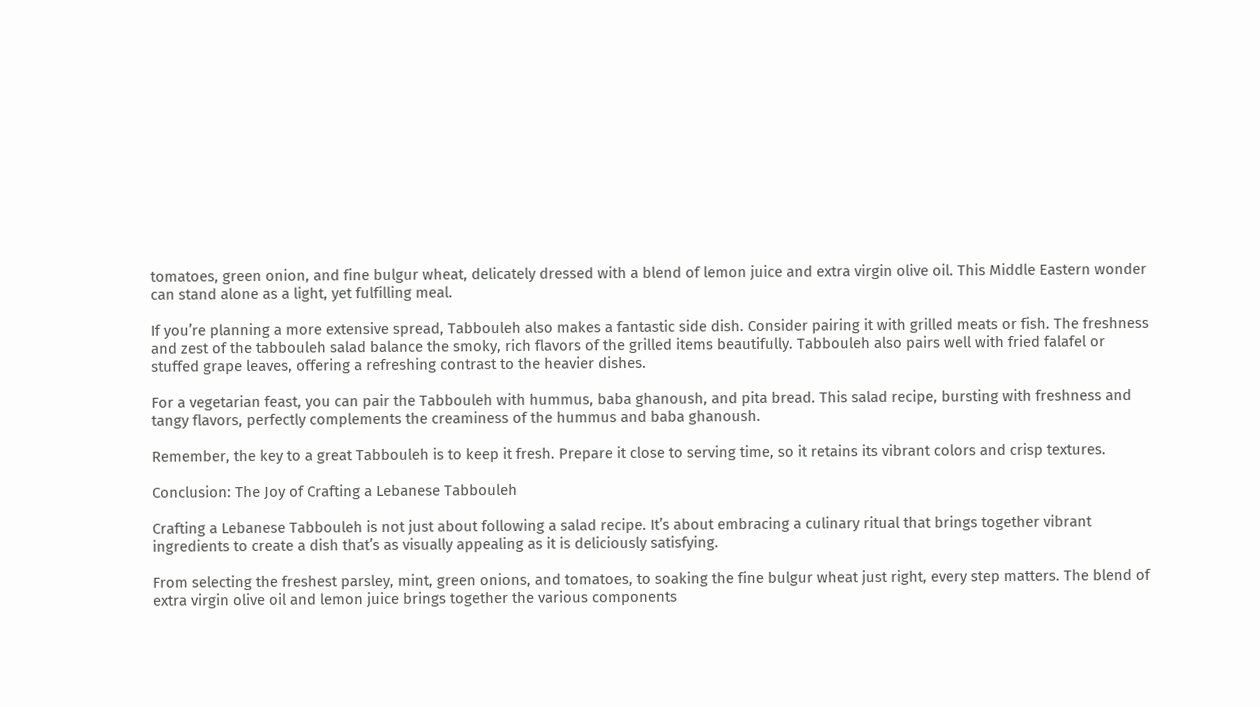tomatoes, green onion, and fine bulgur wheat, delicately dressed with a blend of lemon juice and extra virgin olive oil. This Middle Eastern wonder can stand alone as a light, yet fulfilling meal.

If you’re planning a more extensive spread, Tabbouleh also makes a fantastic side dish. Consider pairing it with grilled meats or fish. The freshness and zest of the tabbouleh salad balance the smoky, rich flavors of the grilled items beautifully. Tabbouleh also pairs well with fried falafel or stuffed grape leaves, offering a refreshing contrast to the heavier dishes.

For a vegetarian feast, you can pair the Tabbouleh with hummus, baba ghanoush, and pita bread. This salad recipe, bursting with freshness and tangy flavors, perfectly complements the creaminess of the hummus and baba ghanoush.

Remember, the key to a great Tabbouleh is to keep it fresh. Prepare it close to serving time, so it retains its vibrant colors and crisp textures.

Conclusion: The Joy of Crafting a Lebanese Tabbouleh

Crafting a Lebanese Tabbouleh is not just about following a salad recipe. It’s about embracing a culinary ritual that brings together vibrant ingredients to create a dish that’s as visually appealing as it is deliciously satisfying.

From selecting the freshest parsley, mint, green onions, and tomatoes, to soaking the fine bulgur wheat just right, every step matters. The blend of extra virgin olive oil and lemon juice brings together the various components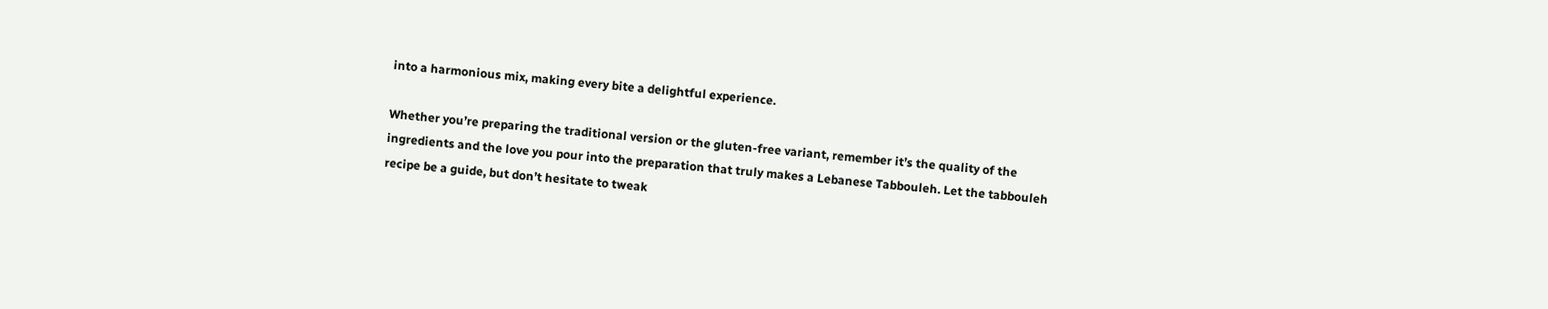into a harmonious mix, making every bite a delightful experience.

Whether you’re preparing the traditional version or the gluten-free variant, remember it’s the quality of the ingredients and the love you pour into the preparation that truly makes a Lebanese Tabbouleh. Let the tabbouleh recipe be a guide, but don’t hesitate to tweak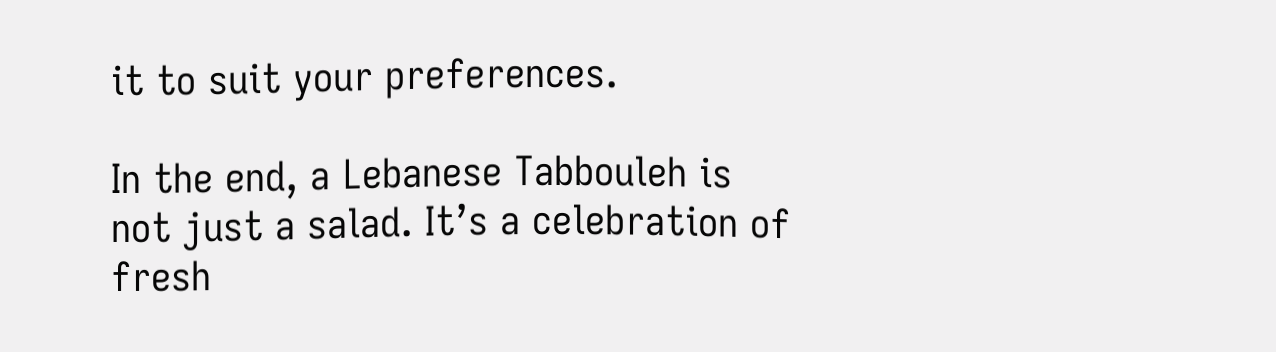it to suit your preferences.

In the end, a Lebanese Tabbouleh is not just a salad. It’s a celebration of fresh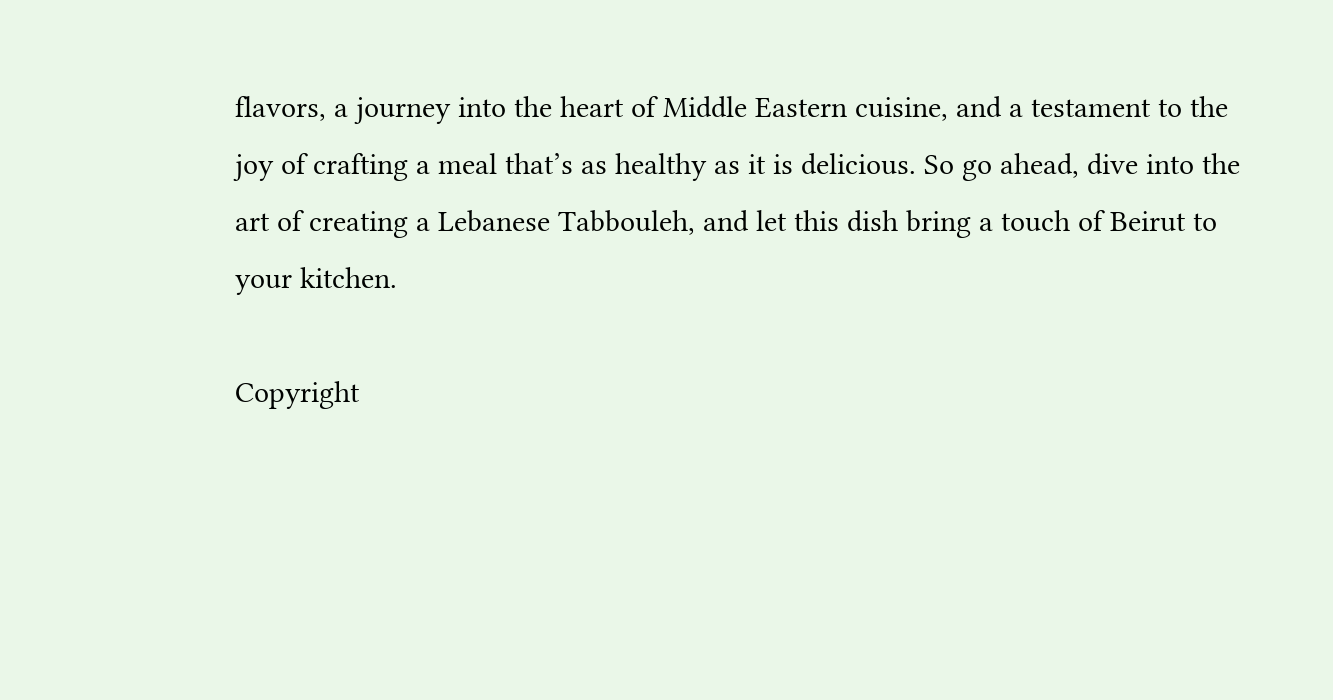flavors, a journey into the heart of Middle Eastern cuisine, and a testament to the joy of crafting a meal that’s as healthy as it is delicious. So go ahead, dive into the art of creating a Lebanese Tabbouleh, and let this dish bring a touch of Beirut to your kitchen.

Copyright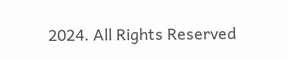2024. All Rights Reserved